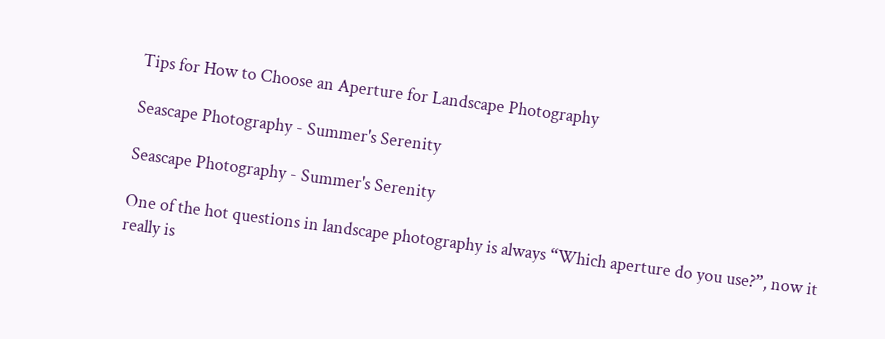Tips for How to Choose an Aperture for Landscape Photography

Seascape Photography - Summer's Serenity

Seascape Photography - Summer's Serenity

One of the hot questions in landscape photography is always “Which aperture do you use?”, now it really is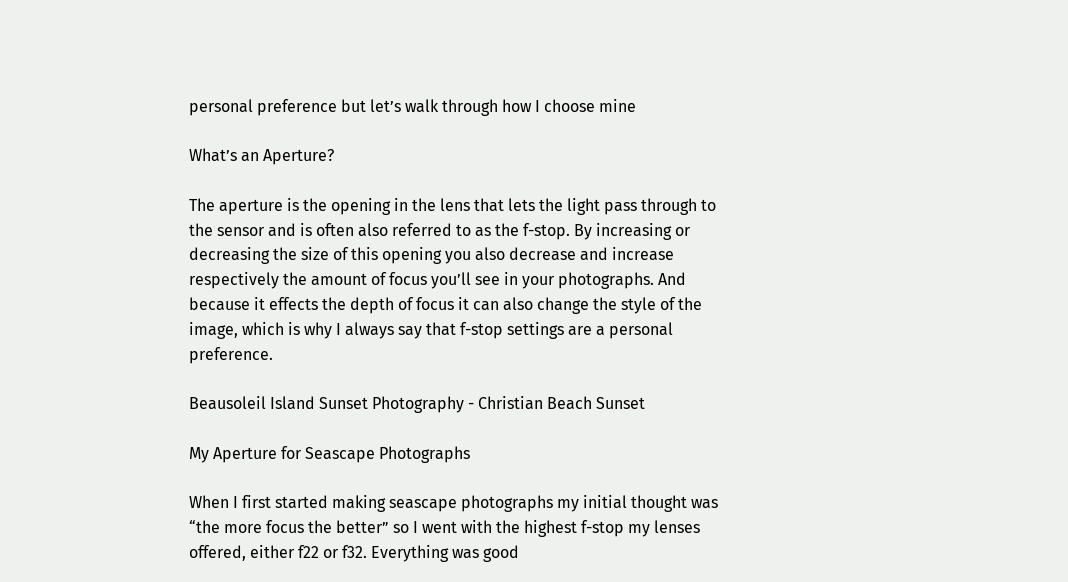personal preference but let’s walk through how I choose mine

What’s an Aperture?

The aperture is the opening in the lens that lets the light pass through to the sensor and is often also referred to as the f-stop. By increasing or decreasing the size of this opening you also decrease and increase respectively the amount of focus you’ll see in your photographs. And because it effects the depth of focus it can also change the style of the image, which is why I always say that f-stop settings are a personal preference.

Beausoleil Island Sunset Photography - Christian Beach Sunset

My Aperture for Seascape Photographs

When I first started making seascape photographs my initial thought was “the more focus the better” so I went with the highest f-stop my lenses offered, either f22 or f32. Everything was good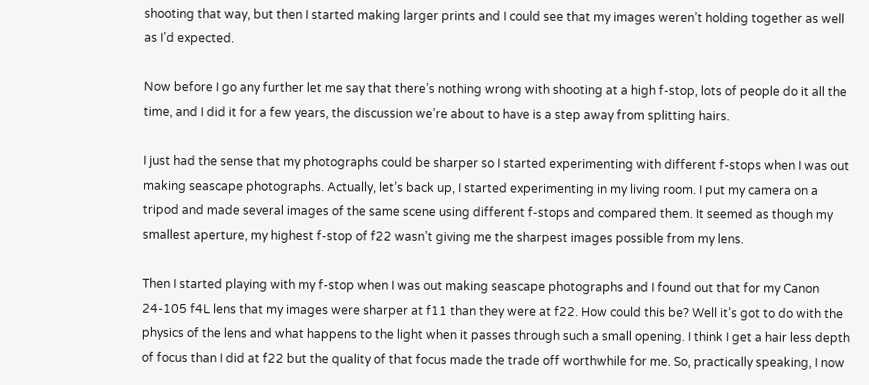shooting that way, but then I started making larger prints and I could see that my images weren’t holding together as well as I’d expected.

Now before I go any further let me say that there’s nothing wrong with shooting at a high f-stop, lots of people do it all the time, and I did it for a few years, the discussion we’re about to have is a step away from splitting hairs.

I just had the sense that my photographs could be sharper so I started experimenting with different f-stops when I was out making seascape photographs. Actually, let’s back up, I started experimenting in my living room. I put my camera on a tripod and made several images of the same scene using different f-stops and compared them. It seemed as though my smallest aperture, my highest f-stop of f22 wasn’t giving me the sharpest images possible from my lens.

Then I started playing with my f-stop when I was out making seascape photographs and I found out that for my Canon 24-105 f4L lens that my images were sharper at f11 than they were at f22. How could this be? Well it’s got to do with the physics of the lens and what happens to the light when it passes through such a small opening. I think I get a hair less depth of focus than I did at f22 but the quality of that focus made the trade off worthwhile for me. So, practically speaking, I now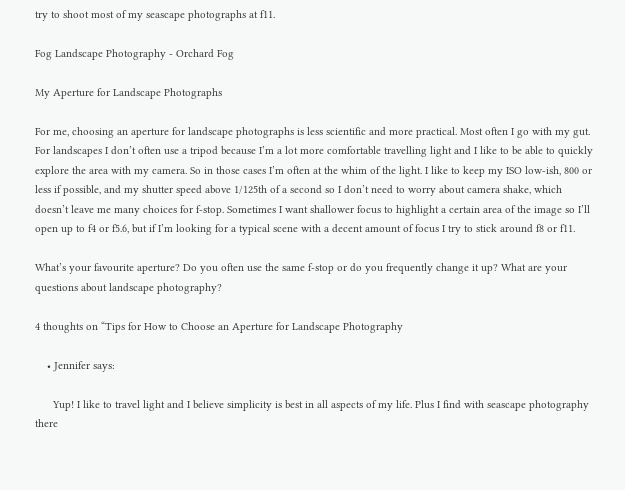try to shoot most of my seascape photographs at f11.

Fog Landscape Photography - Orchard Fog

My Aperture for Landscape Photographs

For me, choosing an aperture for landscape photographs is less scientific and more practical. Most often I go with my gut. For landscapes I don’t often use a tripod because I’m a lot more comfortable travelling light and I like to be able to quickly explore the area with my camera. So in those cases I’m often at the whim of the light. I like to keep my ISO low-ish, 800 or less if possible, and my shutter speed above 1/125th of a second so I don’t need to worry about camera shake, which doesn’t leave me many choices for f-stop. Sometimes I want shallower focus to highlight a certain area of the image so I’ll open up to f4 or f5.6, but if I’m looking for a typical scene with a decent amount of focus I try to stick around f8 or f11.

What’s your favourite aperture? Do you often use the same f-stop or do you frequently change it up? What are your questions about landscape photography?

4 thoughts on “Tips for How to Choose an Aperture for Landscape Photography

    • Jennifer says:

      Yup! I like to travel light and I believe simplicity is best in all aspects of my life. Plus I find with seascape photography there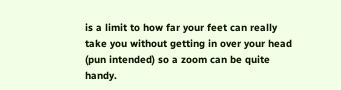is a limit to how far your feet can really take you without getting in over your head (pun intended) so a zoom can be quite handy.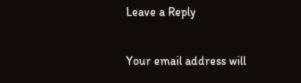Leave a Reply

Your email address will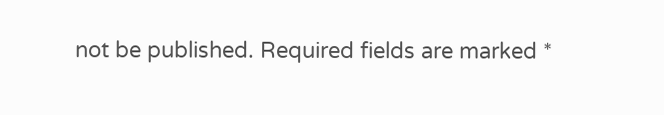not be published. Required fields are marked *